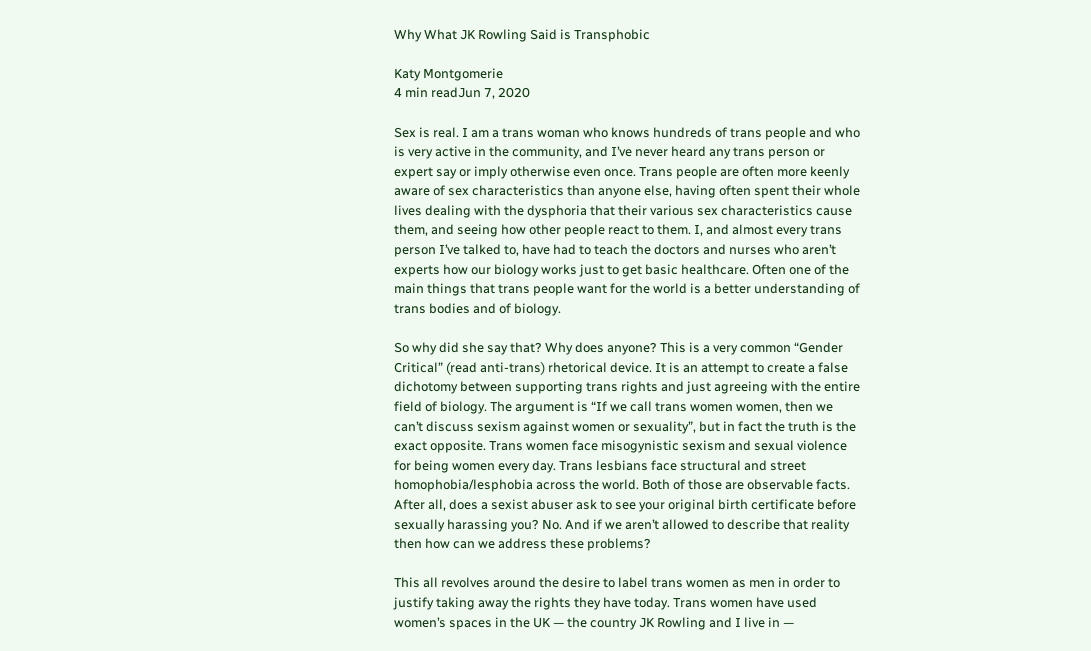Why What JK Rowling Said is Transphobic

Katy Montgomerie
4 min readJun 7, 2020

Sex is real. I am a trans woman who knows hundreds of trans people and who is very active in the community, and I’ve never heard any trans person or expert say or imply otherwise even once. Trans people are often more keenly aware of sex characteristics than anyone else, having often spent their whole lives dealing with the dysphoria that their various sex characteristics cause them, and seeing how other people react to them. I, and almost every trans person I’ve talked to, have had to teach the doctors and nurses who aren’t experts how our biology works just to get basic healthcare. Often one of the main things that trans people want for the world is a better understanding of trans bodies and of biology.

So why did she say that? Why does anyone? This is a very common “Gender Critical” (read anti-trans) rhetorical device. It is an attempt to create a false dichotomy between supporting trans rights and just agreeing with the entire field of biology. The argument is “If we call trans women women, then we can’t discuss sexism against women or sexuality”, but in fact the truth is the exact opposite. Trans women face misogynistic sexism and sexual violence for being women every day. Trans lesbians face structural and street homophobia/lesphobia across the world. Both of those are observable facts. After all, does a sexist abuser ask to see your original birth certificate before sexually harassing you? No. And if we aren’t allowed to describe that reality then how can we address these problems?

This all revolves around the desire to label trans women as men in order to justify taking away the rights they have today. Trans women have used women’s spaces in the UK — the country JK Rowling and I live in —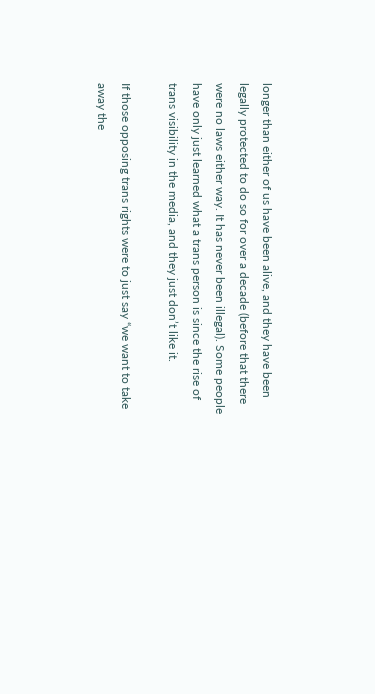longer than either of us have been alive, and they have been legally protected to do so for over a decade (before that there were no laws either way. It has never been illegal). Some people have only just learned what a trans person is since the rise of trans visibility in the media, and they just don’t like it.

If those opposing trans rights were to just say “we want to take away the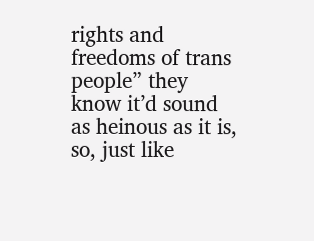rights and freedoms of trans people” they know it’d sound as heinous as it is, so, just like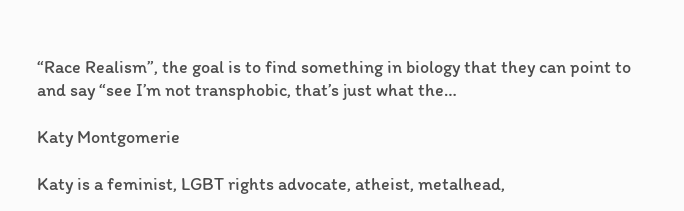“Race Realism”, the goal is to find something in biology that they can point to and say “see I’m not transphobic, that’s just what the…

Katy Montgomerie

Katy is a feminist, LGBT rights advocate, atheist, metalhead,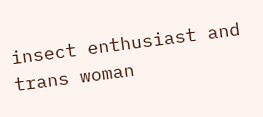insect enthusiast and trans woman